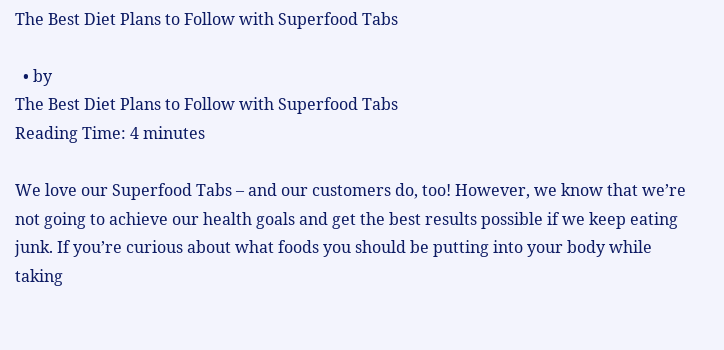The Best Diet Plans to Follow with Superfood Tabs

  • by
The Best Diet Plans to Follow with Superfood Tabs
Reading Time: 4 minutes

We love our Superfood Tabs – and our customers do, too! However, we know that we’re not going to achieve our health goals and get the best results possible if we keep eating junk. If you’re curious about what foods you should be putting into your body while taking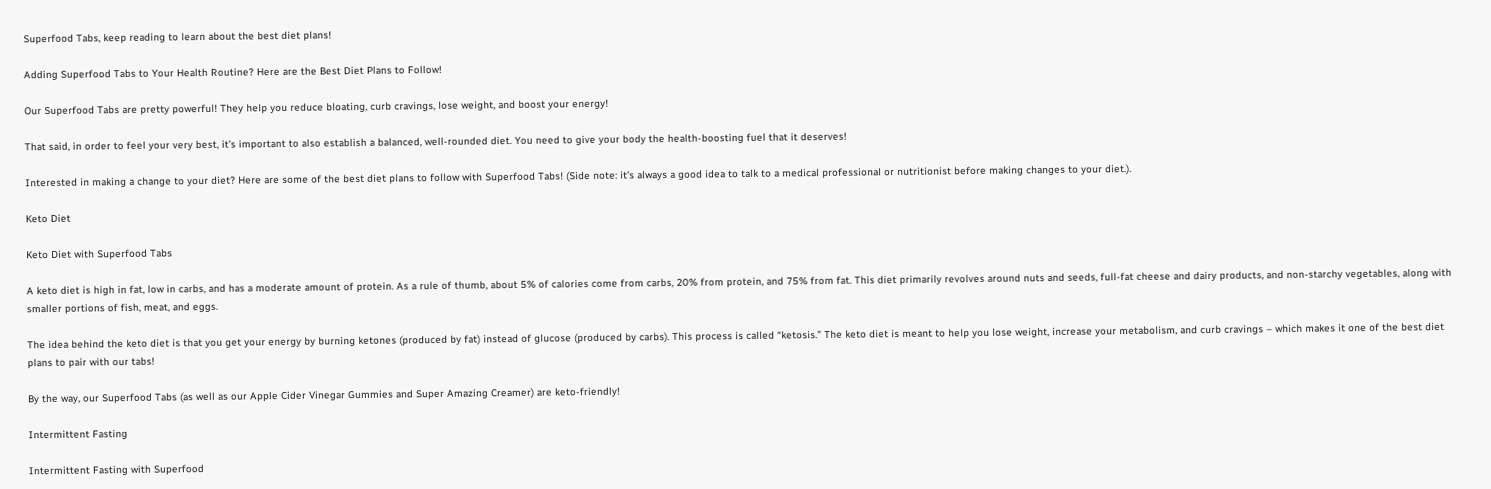Superfood Tabs, keep reading to learn about the best diet plans!

Adding Superfood Tabs to Your Health Routine? Here are the Best Diet Plans to Follow!

Our Superfood Tabs are pretty powerful! They help you reduce bloating, curb cravings, lose weight, and boost your energy!

That said, in order to feel your very best, it’s important to also establish a balanced, well-rounded diet. You need to give your body the health-boosting fuel that it deserves!

Interested in making a change to your diet? Here are some of the best diet plans to follow with Superfood Tabs! (Side note: it’s always a good idea to talk to a medical professional or nutritionist before making changes to your diet.).

Keto Diet

Keto Diet with Superfood Tabs

A keto diet is high in fat, low in carbs, and has a moderate amount of protein. As a rule of thumb, about 5% of calories come from carbs, 20% from protein, and 75% from fat. This diet primarily revolves around nuts and seeds, full-fat cheese and dairy products, and non-starchy vegetables, along with smaller portions of fish, meat, and eggs.

The idea behind the keto diet is that you get your energy by burning ketones (produced by fat) instead of glucose (produced by carbs). This process is called “ketosis.” The keto diet is meant to help you lose weight, increase your metabolism, and curb cravings – which makes it one of the best diet plans to pair with our tabs!

By the way, our Superfood Tabs (as well as our Apple Cider Vinegar Gummies and Super Amazing Creamer) are keto-friendly!

Intermittent Fasting

Intermittent Fasting with Superfood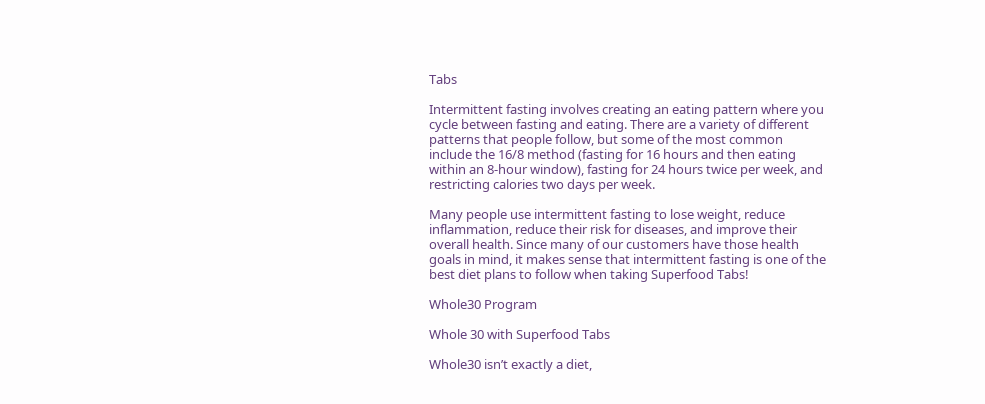Tabs

Intermittent fasting involves creating an eating pattern where you cycle between fasting and eating. There are a variety of different patterns that people follow, but some of the most common include the 16/8 method (fasting for 16 hours and then eating within an 8-hour window), fasting for 24 hours twice per week, and restricting calories two days per week.

Many people use intermittent fasting to lose weight, reduce inflammation, reduce their risk for diseases, and improve their overall health. Since many of our customers have those health goals in mind, it makes sense that intermittent fasting is one of the best diet plans to follow when taking Superfood Tabs!

Whole30 Program

Whole 30 with Superfood Tabs

Whole30 isn’t exactly a diet,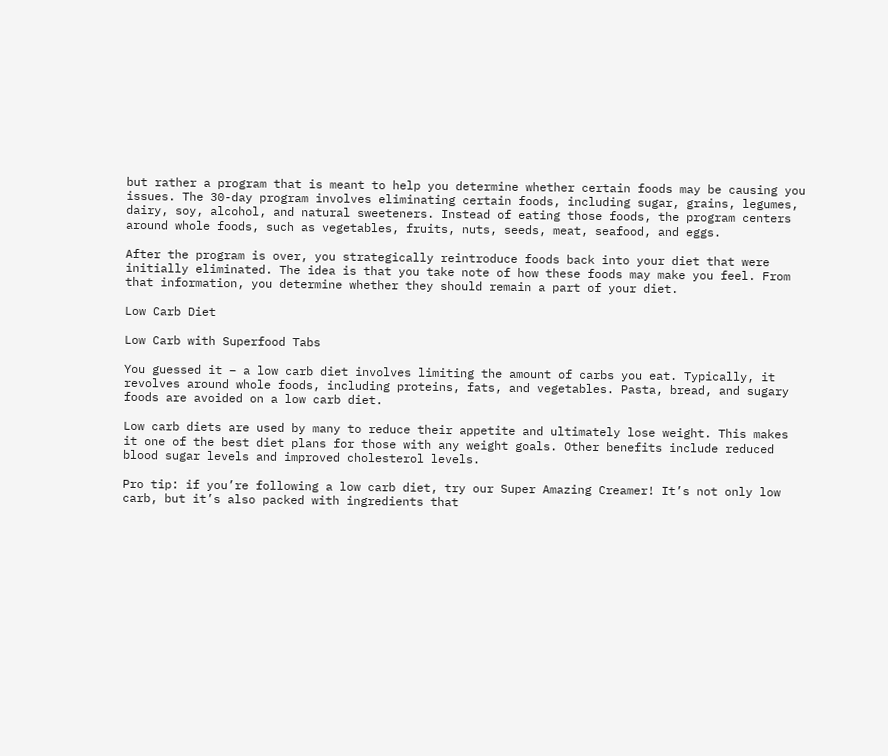but rather a program that is meant to help you determine whether certain foods may be causing you issues. The 30-day program involves eliminating certain foods, including sugar, grains, legumes, dairy, soy, alcohol, and natural sweeteners. Instead of eating those foods, the program centers around whole foods, such as vegetables, fruits, nuts, seeds, meat, seafood, and eggs.

After the program is over, you strategically reintroduce foods back into your diet that were initially eliminated. The idea is that you take note of how these foods may make you feel. From that information, you determine whether they should remain a part of your diet.

Low Carb Diet

Low Carb with Superfood Tabs

You guessed it – a low carb diet involves limiting the amount of carbs you eat. Typically, it revolves around whole foods, including proteins, fats, and vegetables. Pasta, bread, and sugary foods are avoided on a low carb diet.

Low carb diets are used by many to reduce their appetite and ultimately lose weight. This makes it one of the best diet plans for those with any weight goals. Other benefits include reduced blood sugar levels and improved cholesterol levels.

Pro tip: if you’re following a low carb diet, try our Super Amazing Creamer! It’s not only low carb, but it’s also packed with ingredients that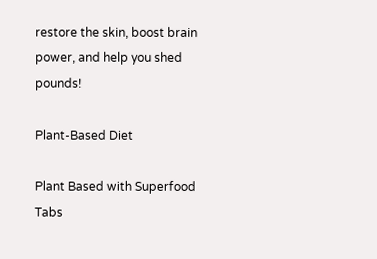restore the skin, boost brain power, and help you shed pounds!

Plant-Based Diet

Plant Based with Superfood Tabs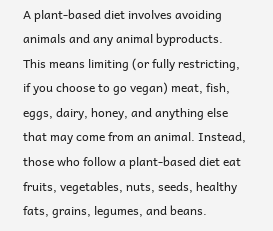A plant-based diet involves avoiding animals and any animal byproducts. This means limiting (or fully restricting, if you choose to go vegan) meat, fish, eggs, dairy, honey, and anything else that may come from an animal. Instead, those who follow a plant-based diet eat fruits, vegetables, nuts, seeds, healthy fats, grains, legumes, and beans.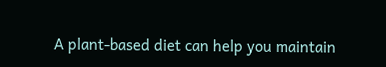A plant-based diet can help you maintain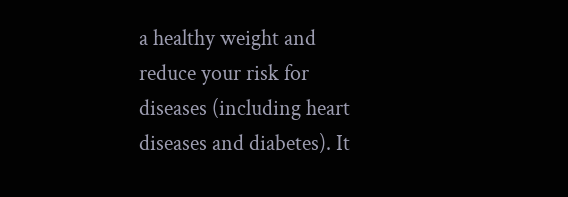a healthy weight and reduce your risk for diseases (including heart diseases and diabetes). It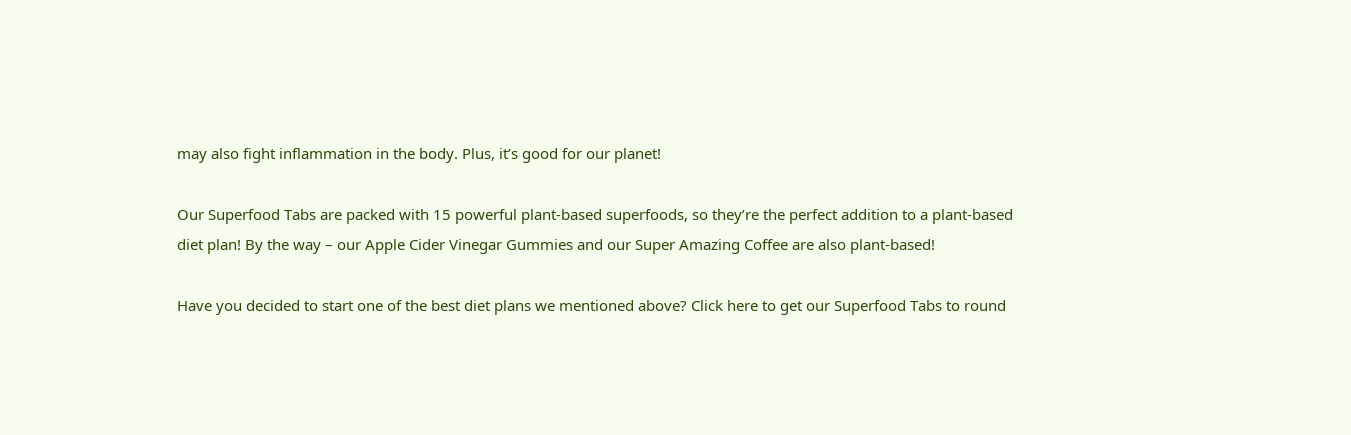may also fight inflammation in the body. Plus, it’s good for our planet!

Our Superfood Tabs are packed with 15 powerful plant-based superfoods, so they’re the perfect addition to a plant-based diet plan! By the way – our Apple Cider Vinegar Gummies and our Super Amazing Coffee are also plant-based!

Have you decided to start one of the best diet plans we mentioned above? Click here to get our Superfood Tabs to round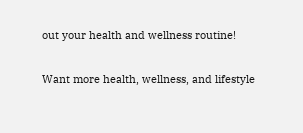out your health and wellness routine!

Want more health, wellness, and lifestyle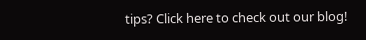tips? Click here to check out our blog!